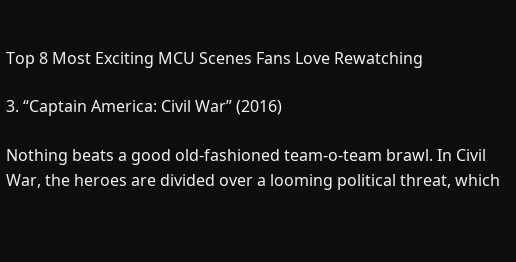Top 8 Most Exciting MCU Scenes Fans Love Rewatching

3. “Captain America: Civil War” (2016)

Nothing beats a good old-fashioned team-o-team brawl. In Civil War, the heroes are divided over a looming political threat, which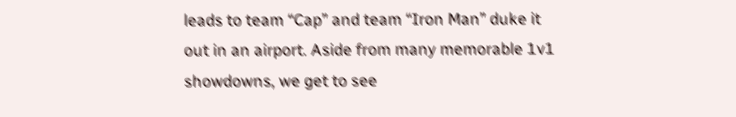leads to team “Cap” and team “Iron Man” duke it out in an airport. Aside from many memorable 1v1 showdowns, we get to see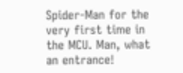Spider-Man for the very first time in the MCU. Man, what an entrance!